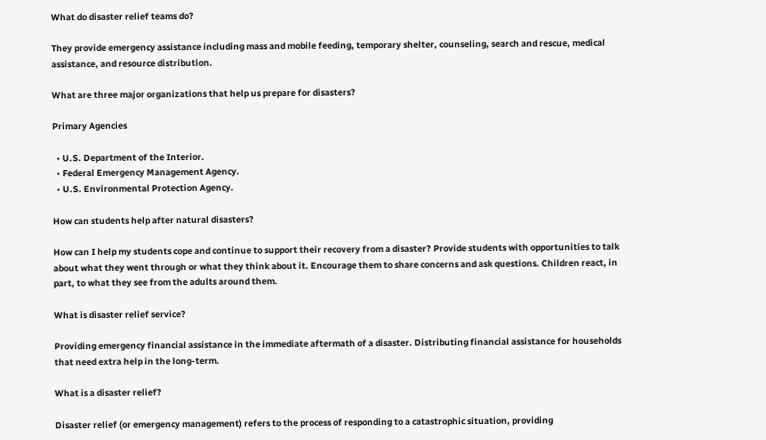What do disaster relief teams do?

They provide emergency assistance including mass and mobile feeding, temporary shelter, counseling, search and rescue, medical assistance, and resource distribution.

What are three major organizations that help us prepare for disasters?

Primary Agencies

  • U.S. Department of the Interior.
  • Federal Emergency Management Agency.
  • U.S. Environmental Protection Agency.

How can students help after natural disasters?

How can I help my students cope and continue to support their recovery from a disaster? Provide students with opportunities to talk about what they went through or what they think about it. Encourage them to share concerns and ask questions. Children react, in part, to what they see from the adults around them.

What is disaster relief service?

Providing emergency financial assistance in the immediate aftermath of a disaster. Distributing financial assistance for households that need extra help in the long-term.

What is a disaster relief?

Disaster relief (or emergency management) refers to the process of responding to a catastrophic situation, providing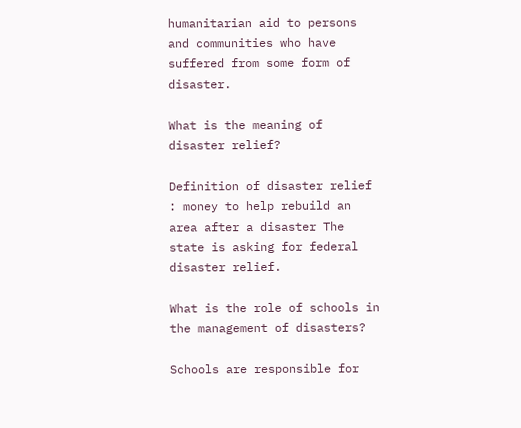humanitarian aid to persons and communities who have suffered from some form of disaster.

What is the meaning of disaster relief?

Definition of disaster relief : money to help rebuild an area after a disaster The state is asking for federal disaster relief.

What is the role of schools in the management of disasters?

Schools are responsible for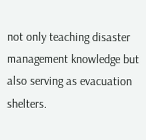not only teaching disaster management knowledge but also serving as evacuation shelters.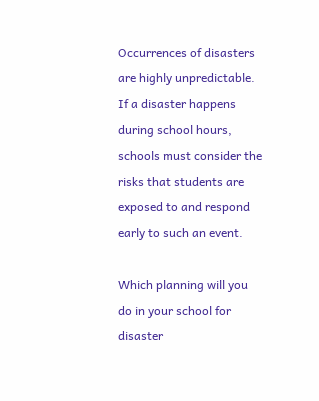Occurrences of disasters are highly unpredictable. If a disaster happens during school hours, schools must consider the risks that students are exposed to and respond early to such an event.

Which planning will you do in your school for disaster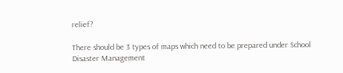relief?

There should be 3 types of maps which need to be prepared under School Disaster Management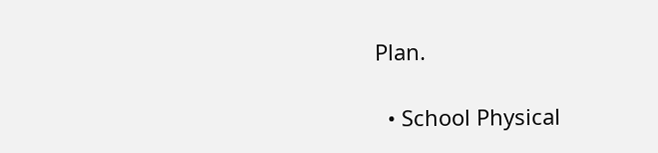Plan.

  • School Physical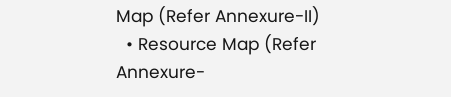Map (Refer Annexure-II)
  • Resource Map (Refer Annexure-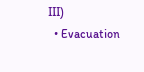III)
  • Evacuation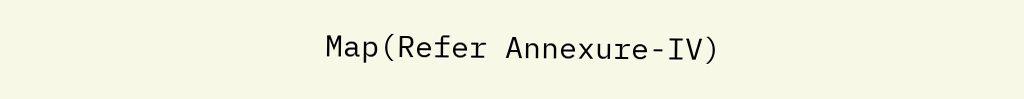Map(Refer Annexure-IV)